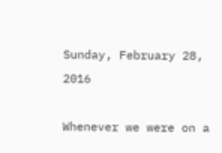Sunday, February 28, 2016

Whenever we were on a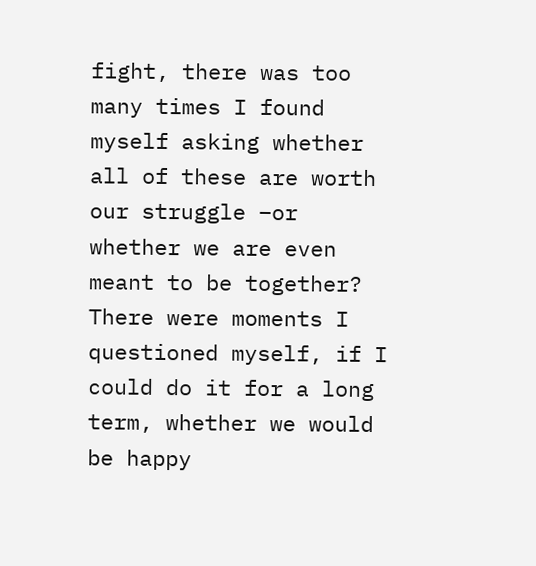fight, there was too many times I found myself asking whether all of these are worth our struggle –or whether we are even meant to be together? There were moments I questioned myself, if I could do it for a long term, whether we would be happy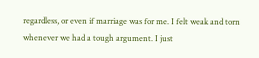regardless, or even if marriage was for me. I felt weak and torn whenever we had a tough argument. I just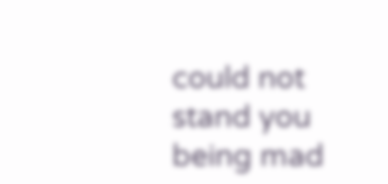could not stand you being mad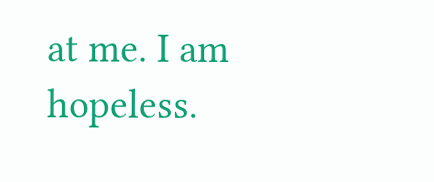at me. I am hopeless.